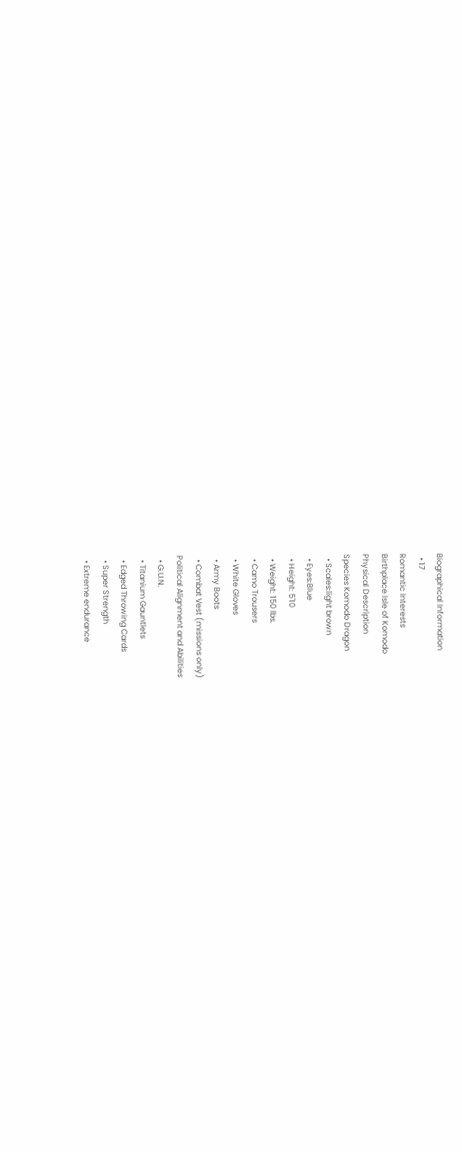Biographical Information
  • 17
Romantic Interests
Birthplace Isle of Komodo
Physical Description
Species Komodo Dragon
  • Scales:light brown
  • Eyes:Blue
  • Height: 5'10
  • Weight: 150 lbs.
  • Camo Trousers
  • White Gloves
  • Army Boots
  • Combat Vest (missions only)
Political Alignment and Abilities
  • G.U.N.
  • Titanium Gauntlets
  • Edged Throwing Cards
  • Super Strength
  • Extreme endurance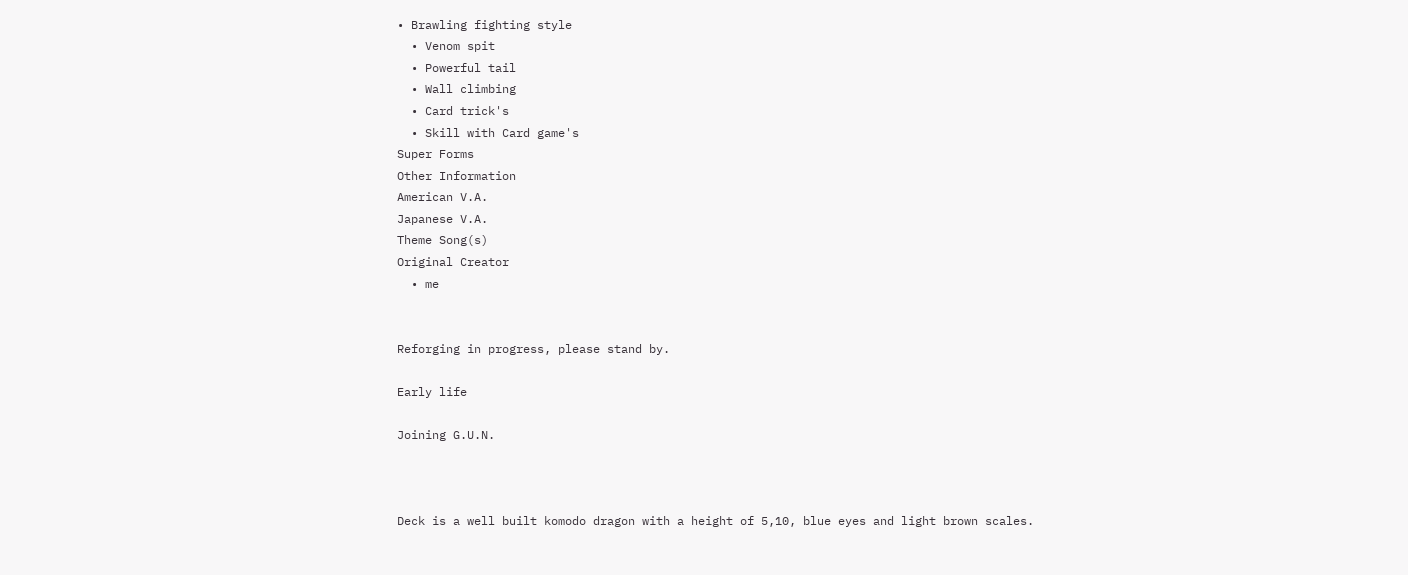• Brawling fighting style
  • Venom spit
  • Powerful tail
  • Wall climbing
  • Card trick's
  • Skill with Card game's
Super Forms
Other Information
American V.A.
Japanese V.A.
Theme Song(s)
Original Creator
  • me


Reforging in progress, please stand by.

Early life

Joining G.U.N.



Deck is a well built komodo dragon with a height of 5,10, blue eyes and light brown scales.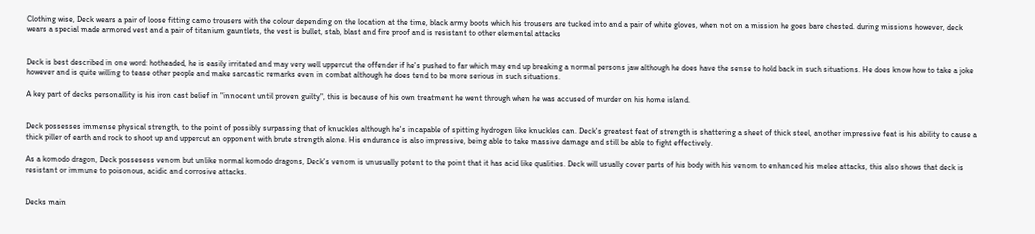Clothing wise, Deck wears a pair of loose fitting camo trousers with the colour depending on the location at the time, black army boots which his trousers are tucked into and a pair of white gloves, when not on a mission he goes bare chested. during missions however, deck wears a special made armored vest and a pair of titanium gauntlets, the vest is bullet, stab, blast and fire proof and is resistant to other elemental attacks


Deck is best described in one word: hotheaded, he is easily irritated and may very well uppercut the offender if he's pushed to far which may end up breaking a normal persons jaw although he does have the sense to hold back in such situations. He does know how to take a joke however and is quite willing to tease other people and make sarcastic remarks even in combat although he does tend to be more serious in such situations.

A key part of decks personallity is his iron cast belief in "innocent until proven guilty", this is because of his own treatment he went through when he was accused of murder on his home island.


Deck possesses immense physical strength, to the point of possibly surpassing that of knuckles although he's incapable of spitting hydrogen like knuckles can. Deck's greatest feat of strength is shattering a sheet of thick steel, another impressive feat is his ability to cause a thick piller of earth and rock to shoot up and uppercut an opponent with brute strength alone. His endurance is also impressive, being able to take massive damage and still be able to fight effectively.

As a komodo dragon, Deck possesess venom but unlike normal komodo dragons, Deck's venom is unusually potent to the point that it has acid like qualities. Deck will usually cover parts of his body with his venom to enhanced his melee attacks, this also shows that deck is resistant or immune to poisonous, acidic and corrosive attacks.


Decks main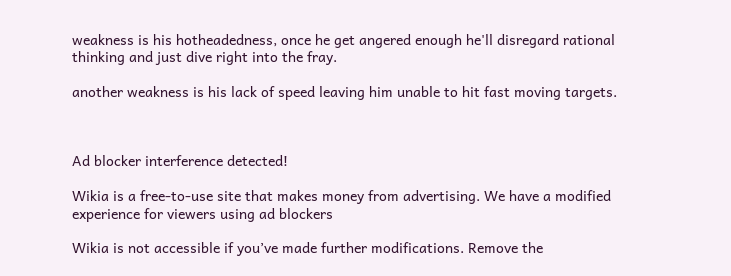weakness is his hotheadedness, once he get angered enough he'll disregard rational thinking and just dive right into the fray.

another weakness is his lack of speed leaving him unable to hit fast moving targets.



Ad blocker interference detected!

Wikia is a free-to-use site that makes money from advertising. We have a modified experience for viewers using ad blockers

Wikia is not accessible if you’ve made further modifications. Remove the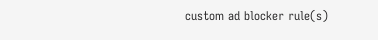custom ad blocker rule(s)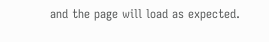and the page will load as expected.